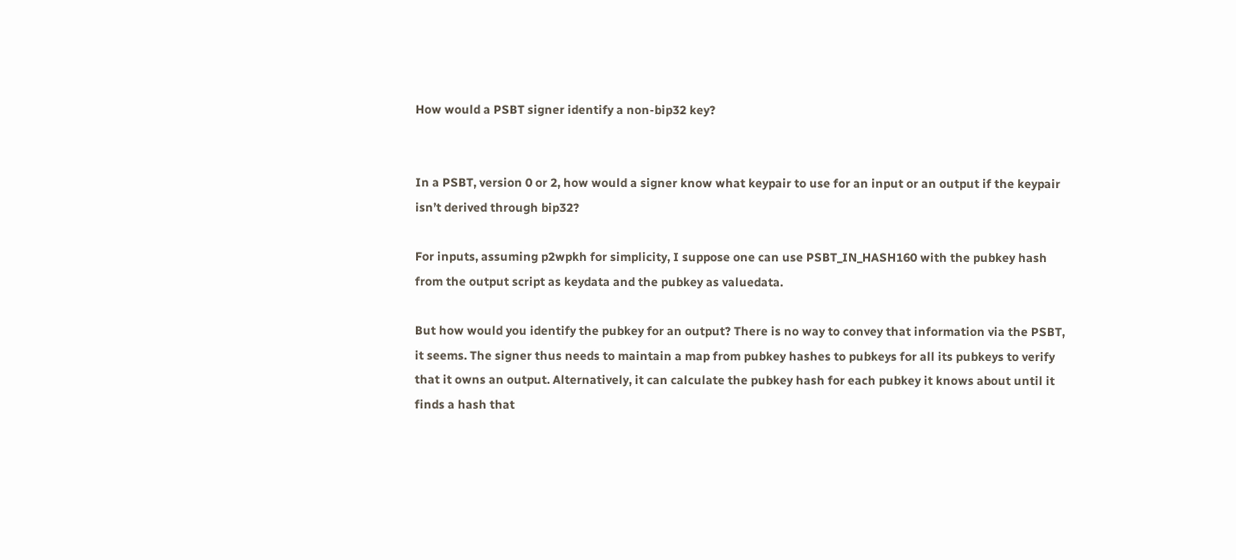How would a PSBT signer identify a non-bip32 key?


In a PSBT, version 0 or 2, how would a signer know what keypair to use for an input or an output if the keypair isn’t derived through bip32?

For inputs, assuming p2wpkh for simplicity, I suppose one can use PSBT_IN_HASH160 with the pubkey hash from the output script as keydata and the pubkey as valuedata.

But how would you identify the pubkey for an output? There is no way to convey that information via the PSBT, it seems. The signer thus needs to maintain a map from pubkey hashes to pubkeys for all its pubkeys to verify that it owns an output. Alternatively, it can calculate the pubkey hash for each pubkey it knows about until it finds a hash that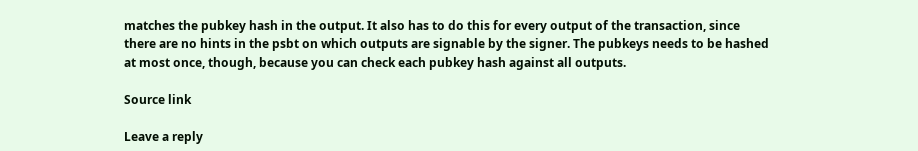matches the pubkey hash in the output. It also has to do this for every output of the transaction, since there are no hints in the psbt on which outputs are signable by the signer. The pubkeys needs to be hashed at most once, though, because you can check each pubkey hash against all outputs.

Source link

Leave a reply